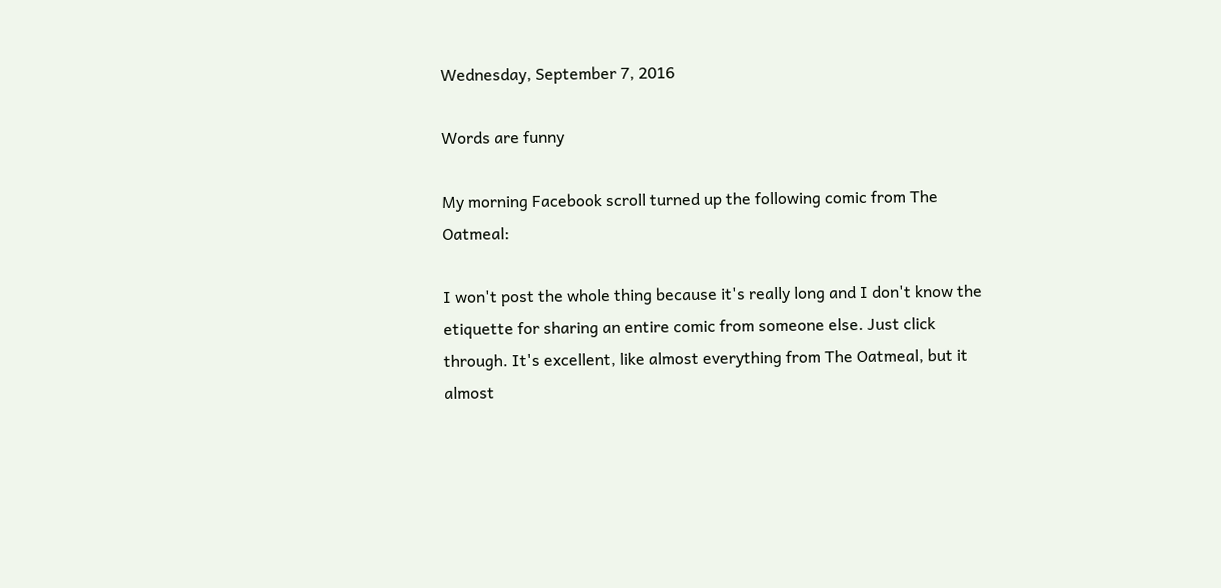Wednesday, September 7, 2016

Words are funny

My morning Facebook scroll turned up the following comic from The Oatmeal:

I won't post the whole thing because it's really long and I don't know the etiquette for sharing an entire comic from someone else. Just click through. It's excellent, like almost everything from The Oatmeal, but it almost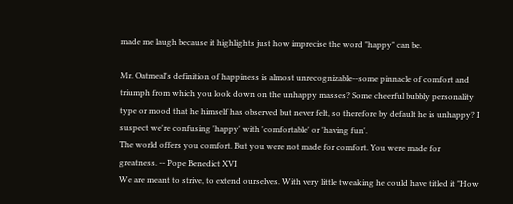made me laugh because it highlights just how imprecise the word "happy" can be.

Mr. Oatmeal's definition of happiness is almost unrecognizable--some pinnacle of comfort and triumph from which you look down on the unhappy masses? Some cheerful bubbly personality type or mood that he himself has observed but never felt, so therefore by default he is unhappy? I suspect we're confusing 'happy' with 'comfortable' or 'having fun'.
The world offers you comfort. But you were not made for comfort. You were made for greatness. -- Pope Benedict XVI
We are meant to strive, to extend ourselves. With very little tweaking he could have titled it "How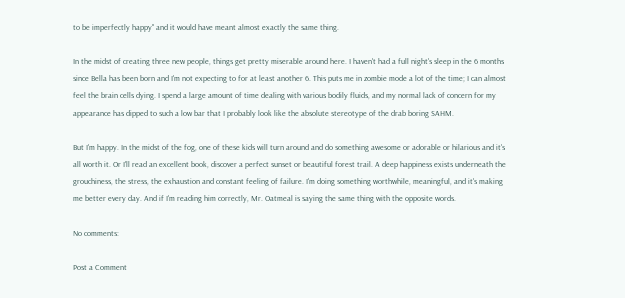to be imperfectly happy" and it would have meant almost exactly the same thing.

In the midst of creating three new people, things get pretty miserable around here. I haven't had a full night's sleep in the 6 months since Bella has been born and I'm not expecting to for at least another 6. This puts me in zombie mode a lot of the time; I can almost feel the brain cells dying. I spend a large amount of time dealing with various bodily fluids, and my normal lack of concern for my appearance has dipped to such a low bar that I probably look like the absolute stereotype of the drab boring SAHM.

But I'm happy. In the midst of the fog, one of these kids will turn around and do something awesome or adorable or hilarious and it's all worth it. Or I'll read an excellent book, discover a perfect sunset or beautiful forest trail. A deep happiness exists underneath the grouchiness, the stress, the exhaustion and constant feeling of failure. I'm doing something worthwhile, meaningful, and it's making me better every day. And if I'm reading him correctly, Mr. Oatmeal is saying the same thing with the opposite words.

No comments:

Post a Comment